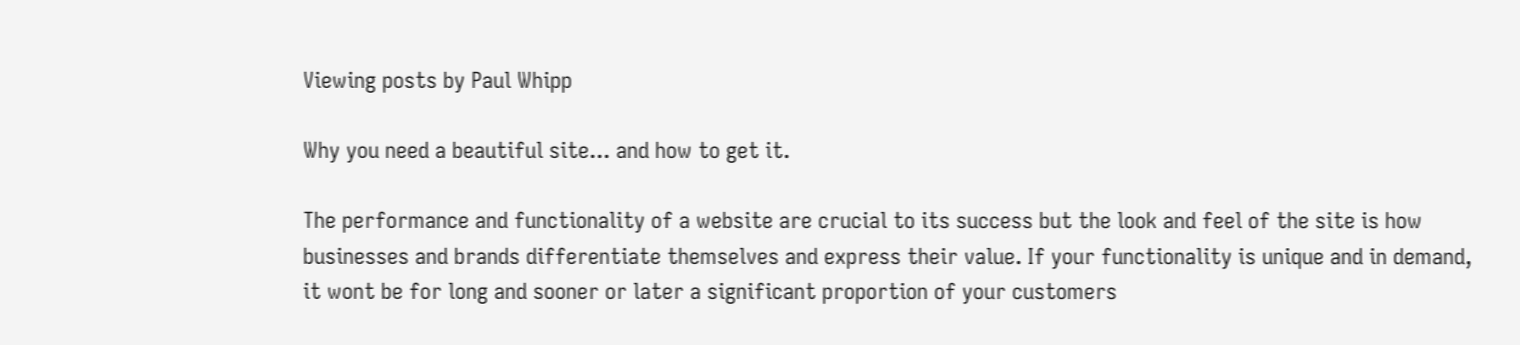Viewing posts by Paul Whipp

Why you need a beautiful site... and how to get it.

The performance and functionality of a website are crucial to its success but the look and feel of the site is how businesses and brands differentiate themselves and express their value. If your functionality is unique and in demand, it wont be for long and sooner or later a significant proportion of your customers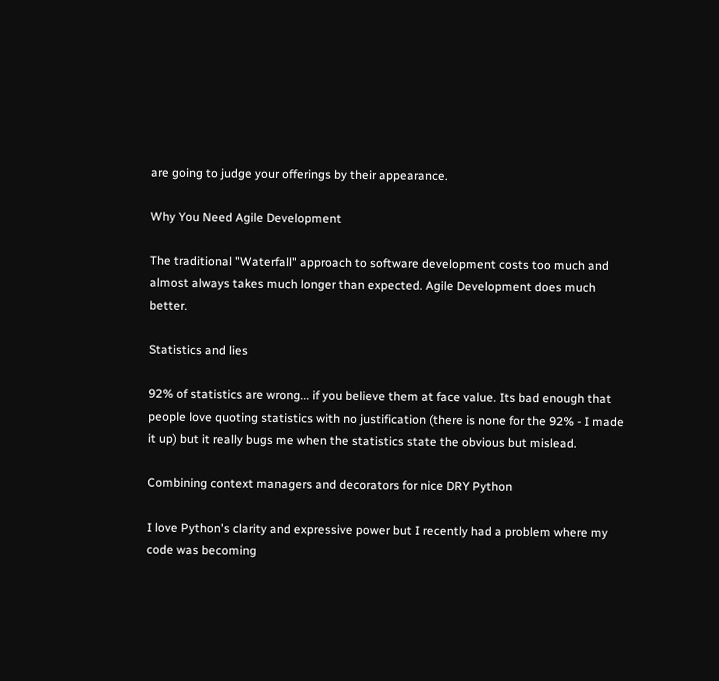are going to judge your offerings by their appearance.

Why You Need Agile Development

The traditional "Waterfall" approach to software development costs too much and almost always takes much longer than expected. Agile Development does much better.

Statistics and lies

92% of statistics are wrong... if you believe them at face value. Its bad enough that people love quoting statistics with no justification (there is none for the 92% - I made it up) but it really bugs me when the statistics state the obvious but mislead.

Combining context managers and decorators for nice DRY Python

I love Python's clarity and expressive power but I recently had a problem where my code was becoming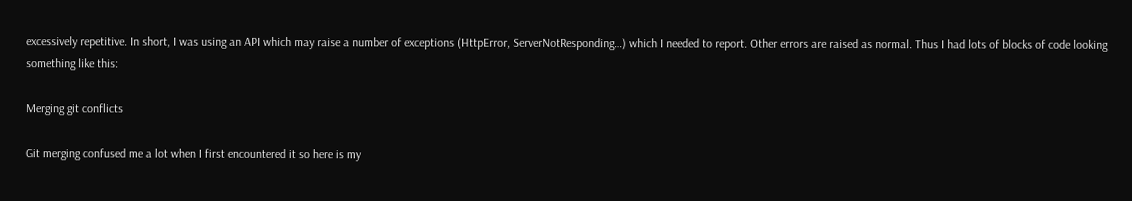excessively repetitive. In short, I was using an API which may raise a number of exceptions (HttpError, ServerNotResponding…) which I needed to report. Other errors are raised as normal. Thus I had lots of blocks of code looking something like this:

Merging git conflicts

Git merging confused me a lot when I first encountered it so here is my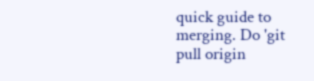quick guide to merging. Do 'git pull origin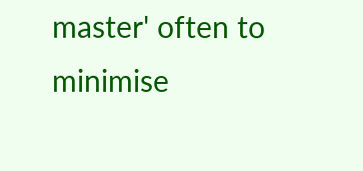master' often to minimise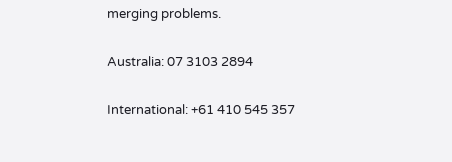merging problems.

Australia: 07 3103 2894

International: +61 410 545 357